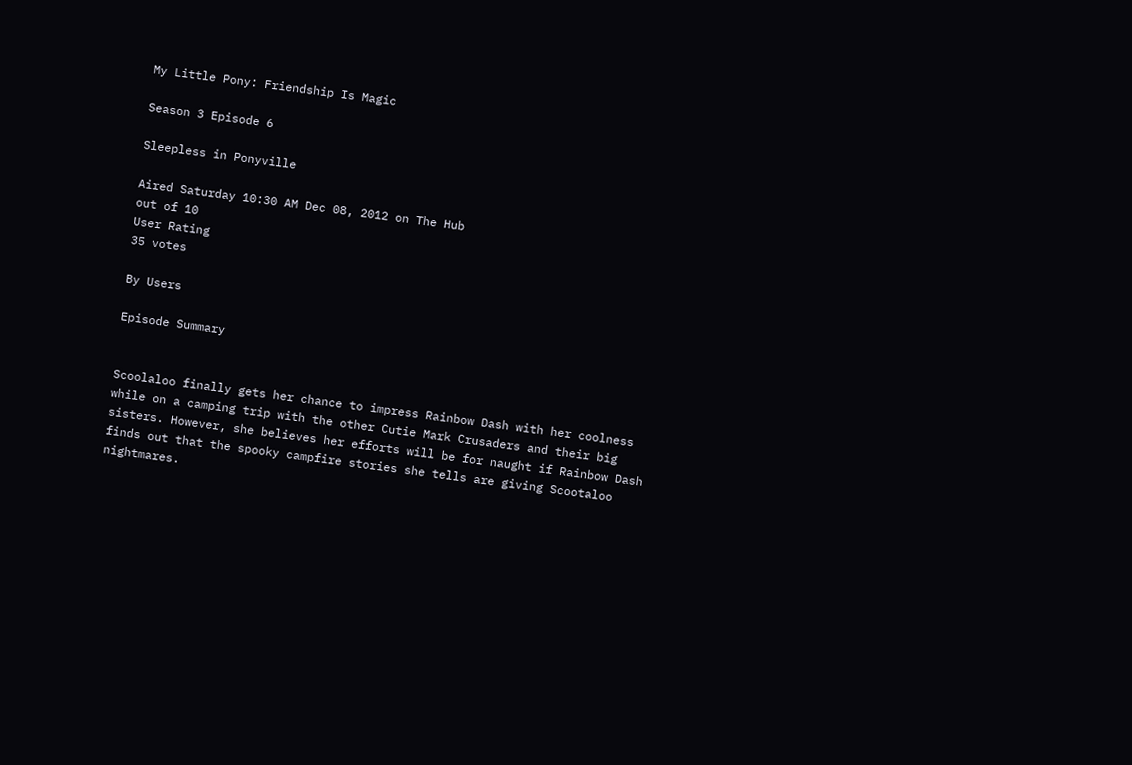My Little Pony: Friendship Is Magic

Season 3 Episode 6

Sleepless in Ponyville

Aired Saturday 10:30 AM Dec 08, 2012 on The Hub
out of 10
User Rating
35 votes

By Users

Episode Summary


Scoolaloo finally gets her chance to impress Rainbow Dash with her coolness while on a camping trip with the other Cutie Mark Crusaders and their big sisters. However, she believes her efforts will be for naught if Rainbow Dash finds out that the spooky campfire stories she tells are giving Scootaloo nightmares.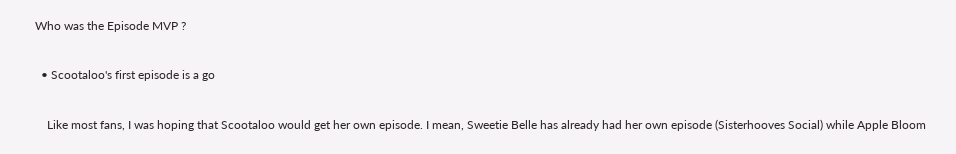Who was the Episode MVP ?

  • Scootaloo's first episode is a go

    Like most fans, I was hoping that Scootaloo would get her own episode. I mean, Sweetie Belle has already had her own episode (Sisterhooves Social) while Apple Bloom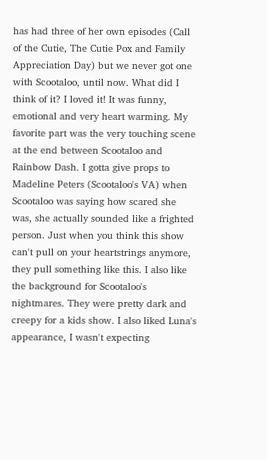has had three of her own episodes (Call of the Cutie, The Cutie Pox and Family Appreciation Day) but we never got one with Scootaloo, until now. What did I think of it? I loved it! It was funny, emotional and very heart warming. My favorite part was the very touching scene at the end between Scootaloo and Rainbow Dash. I gotta give props to Madeline Peters (Scootaloo's VA) when Scootaloo was saying how scared she was, she actually sounded like a frighted person. Just when you think this show can't pull on your heartstrings anymore, they pull something like this. I also like the background for Scootaloo's nightmares. They were pretty dark and creepy for a kids show. I also liked Luna's appearance, I wasn't expecting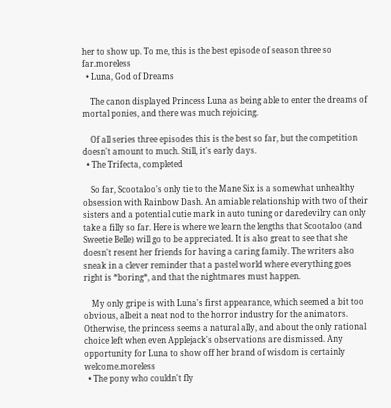her to show up. To me, this is the best episode of season three so far.moreless
  • Luna, God of Dreams

    The canon displayed Princess Luna as being able to enter the dreams of mortal ponies, and there was much rejoicing.

    Of all series three episodes this is the best so far, but the competition doesn't amount to much. Still, it's early days.
  • The Trifecta, completed

    So far, Scootaloo's only tie to the Mane Six is a somewhat unhealthy obsession with Rainbow Dash. An amiable relationship with two of their sisters and a potential cutie mark in auto tuning or daredevilry can only take a filly so far. Here is where we learn the lengths that Scootaloo (and Sweetie Belle) will go to be appreciated. It is also great to see that she doesn't resent her friends for having a caring family. The writers also sneak in a clever reminder that a pastel world where everything goes right is *boring*, and that the nightmares must happen.

    My only gripe is with Luna's first appearance, which seemed a bit too obvious, albeit a neat nod to the horror industry for the animators. Otherwise, the princess seems a natural ally, and about the only rational choice left when even Applejack's observations are dismissed. Any opportunity for Luna to show off her brand of wisdom is certainly welcome.moreless
  • The pony who couldn't fly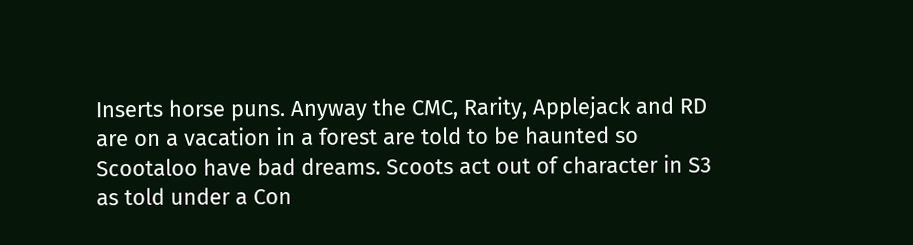Inserts horse puns. Anyway the CMC, Rarity, Applejack and RD are on a vacation in a forest are told to be haunted so Scootaloo have bad dreams. Scoots act out of character in S3 as told under a Con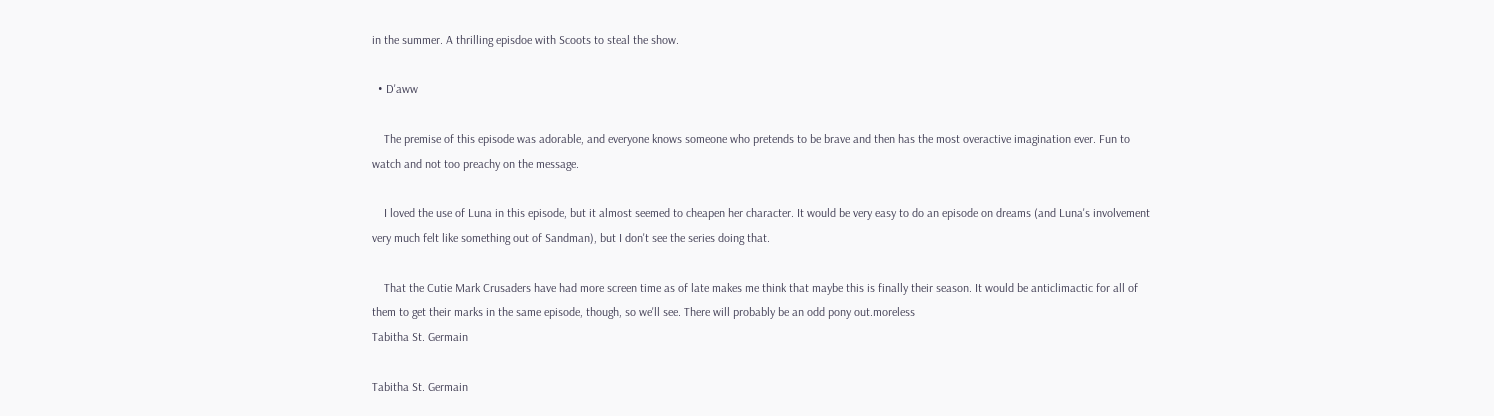in the summer. A thrilling episdoe with Scoots to steal the show.

  • D'aww

    The premise of this episode was adorable, and everyone knows someone who pretends to be brave and then has the most overactive imagination ever. Fun to watch and not too preachy on the message.

    I loved the use of Luna in this episode, but it almost seemed to cheapen her character. It would be very easy to do an episode on dreams (and Luna's involvement very much felt like something out of Sandman), but I don't see the series doing that.

    That the Cutie Mark Crusaders have had more screen time as of late makes me think that maybe this is finally their season. It would be anticlimactic for all of them to get their marks in the same episode, though, so we'll see. There will probably be an odd pony out.moreless
Tabitha St. Germain

Tabitha St. Germain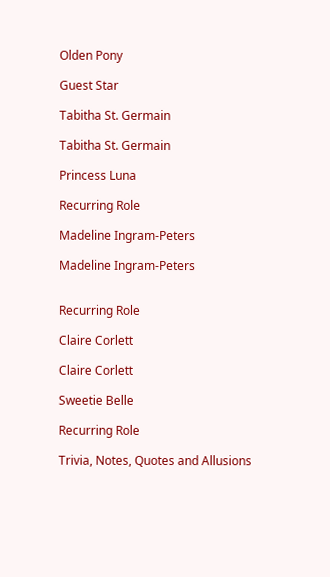Olden Pony

Guest Star

Tabitha St. Germain

Tabitha St. Germain

Princess Luna

Recurring Role

Madeline Ingram-Peters

Madeline Ingram-Peters


Recurring Role

Claire Corlett

Claire Corlett

Sweetie Belle

Recurring Role

Trivia, Notes, Quotes and Allusions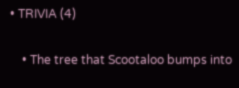• TRIVIA (4)

    • The tree that Scootaloo bumps into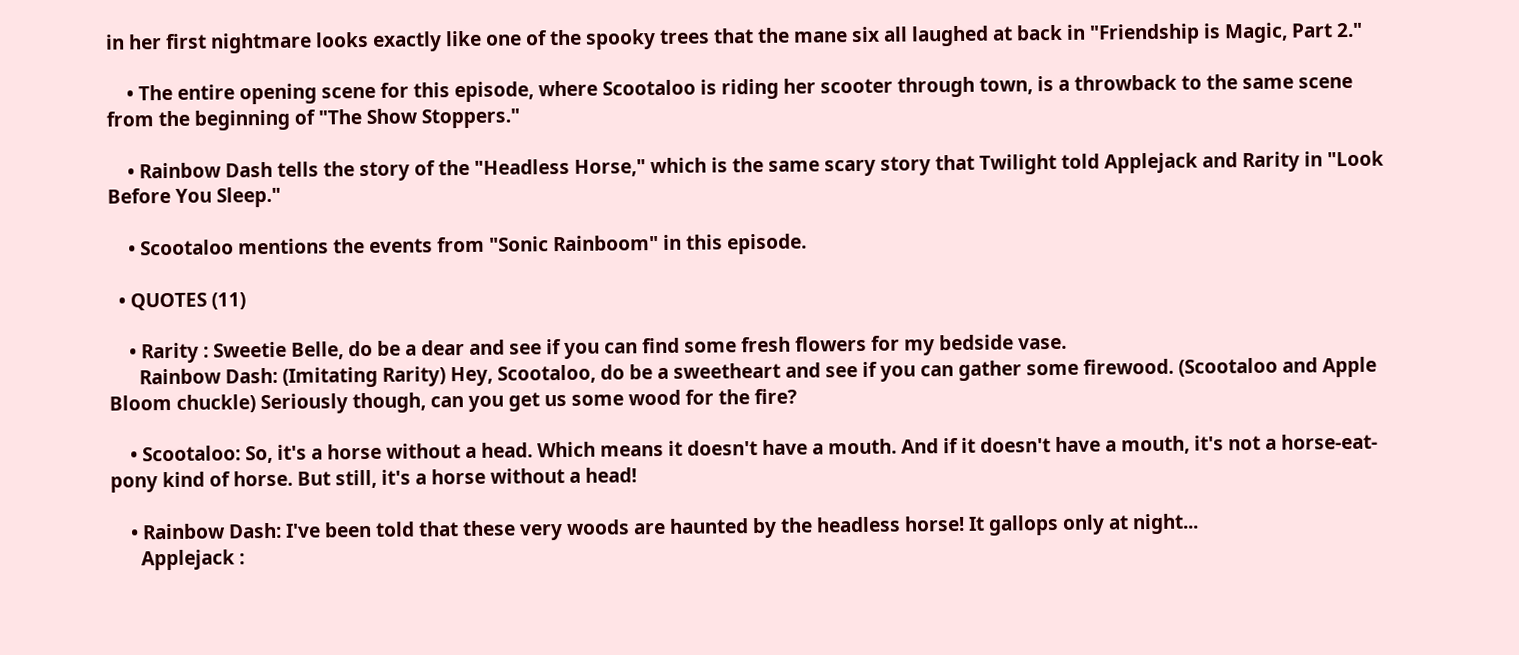in her first nightmare looks exactly like one of the spooky trees that the mane six all laughed at back in "Friendship is Magic, Part 2."

    • The entire opening scene for this episode, where Scootaloo is riding her scooter through town, is a throwback to the same scene from the beginning of "The Show Stoppers."

    • Rainbow Dash tells the story of the "Headless Horse," which is the same scary story that Twilight told Applejack and Rarity in "Look Before You Sleep."

    • Scootaloo mentions the events from "Sonic Rainboom" in this episode.

  • QUOTES (11)

    • Rarity : Sweetie Belle, do be a dear and see if you can find some fresh flowers for my bedside vase.
      Rainbow Dash: (Imitating Rarity) Hey, Scootaloo, do be a sweetheart and see if you can gather some firewood. (Scootaloo and Apple Bloom chuckle) Seriously though, can you get us some wood for the fire?

    • Scootaloo: So, it's a horse without a head. Which means it doesn't have a mouth. And if it doesn't have a mouth, it's not a horse-eat-pony kind of horse. But still, it's a horse without a head!

    • Rainbow Dash: I've been told that these very woods are haunted by the headless horse! It gallops only at night...
      Applejack :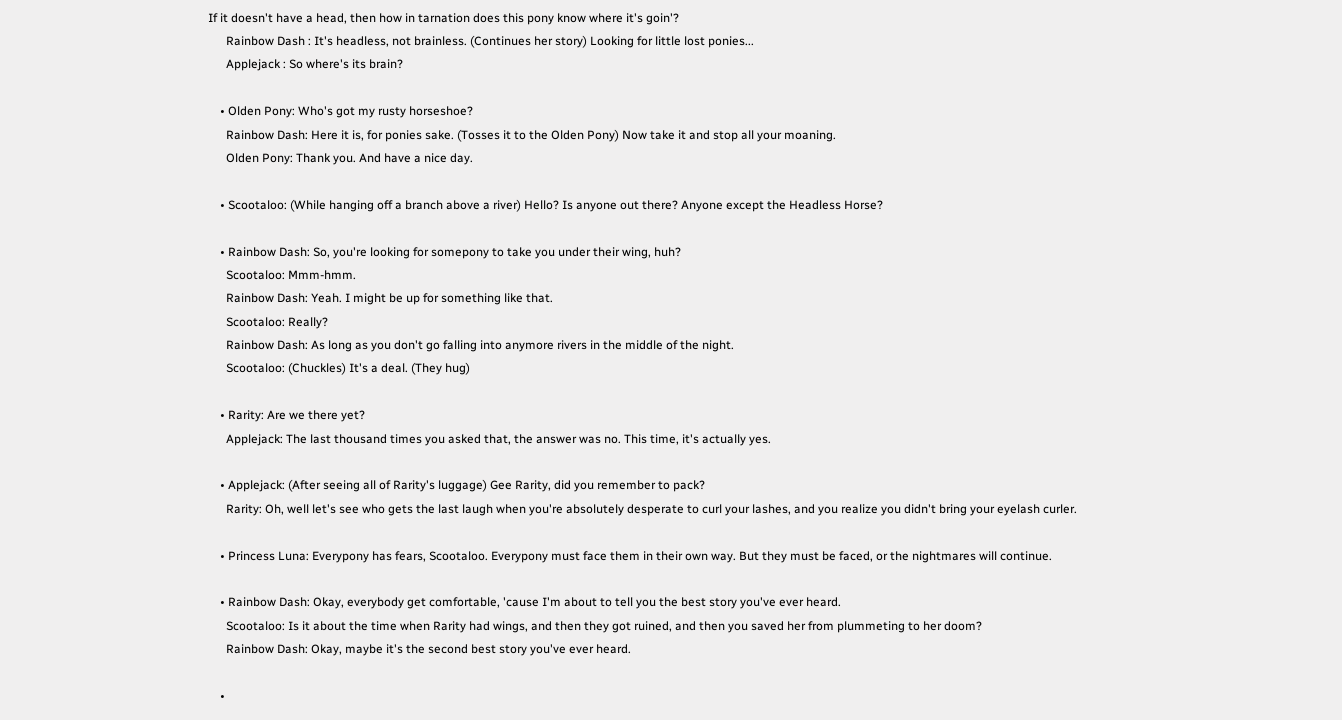If it doesn't have a head, then how in tarnation does this pony know where it's goin'?
      Rainbow Dash : It's headless, not brainless. (Continues her story) Looking for little lost ponies...
      Applejack : So where's its brain?

    • Olden Pony: Who's got my rusty horseshoe?
      Rainbow Dash: Here it is, for ponies sake. (Tosses it to the Olden Pony) Now take it and stop all your moaning.
      Olden Pony: Thank you. And have a nice day.

    • Scootaloo: (While hanging off a branch above a river) Hello? Is anyone out there? Anyone except the Headless Horse?

    • Rainbow Dash: So, you're looking for somepony to take you under their wing, huh?
      Scootaloo: Mmm-hmm.
      Rainbow Dash: Yeah. I might be up for something like that.
      Scootaloo: Really?
      Rainbow Dash: As long as you don't go falling into anymore rivers in the middle of the night.
      Scootaloo: (Chuckles) It's a deal. (They hug)

    • Rarity: Are we there yet?
      Applejack: The last thousand times you asked that, the answer was no. This time, it's actually yes.

    • Applejack: (After seeing all of Rarity's luggage) Gee Rarity, did you remember to pack?
      Rarity: Oh, well let's see who gets the last laugh when you're absolutely desperate to curl your lashes, and you realize you didn't bring your eyelash curler.

    • Princess Luna: Everypony has fears, Scootaloo. Everypony must face them in their own way. But they must be faced, or the nightmares will continue.

    • Rainbow Dash: Okay, everybody get comfortable, 'cause I'm about to tell you the best story you've ever heard.
      Scootaloo: Is it about the time when Rarity had wings, and then they got ruined, and then you saved her from plummeting to her doom?
      Rainbow Dash: Okay, maybe it's the second best story you've ever heard.

    •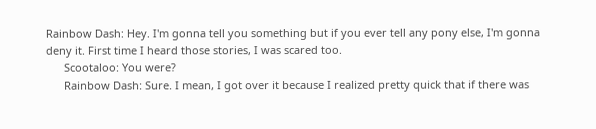Rainbow Dash: Hey. I'm gonna tell you something but if you ever tell any pony else, I'm gonna deny it. First time I heard those stories, I was scared too.
      Scootaloo: You were?
      Rainbow Dash: Sure. I mean, I got over it because I realized pretty quick that if there was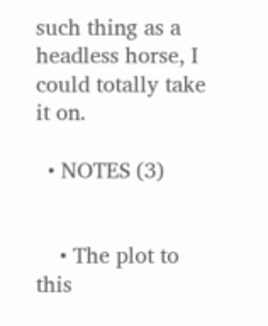such thing as a headless horse, I could totally take it on.

  • NOTES (3)


    • The plot to this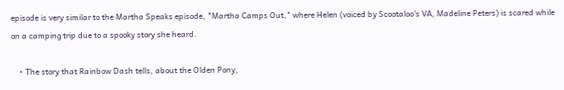episode is very similar to the Martha Speaks episode, "Martha Camps Out," where Helen (voiced by Scootaloo's VA, Madeline Peters) is scared while on a camping trip due to a spooky story she heard.

    • The story that Rainbow Dash tells, about the Olden Pony,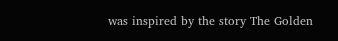was inspired by the story The Golden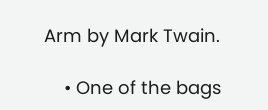Arm by Mark Twain.

    • One of the bags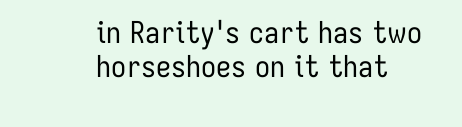in Rarity's cart has two horseshoes on it that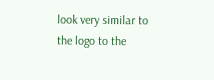look very similar to the logo to the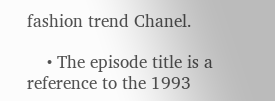fashion trend Chanel.

    • The episode title is a reference to the 1993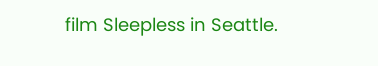film Sleepless in Seattle.